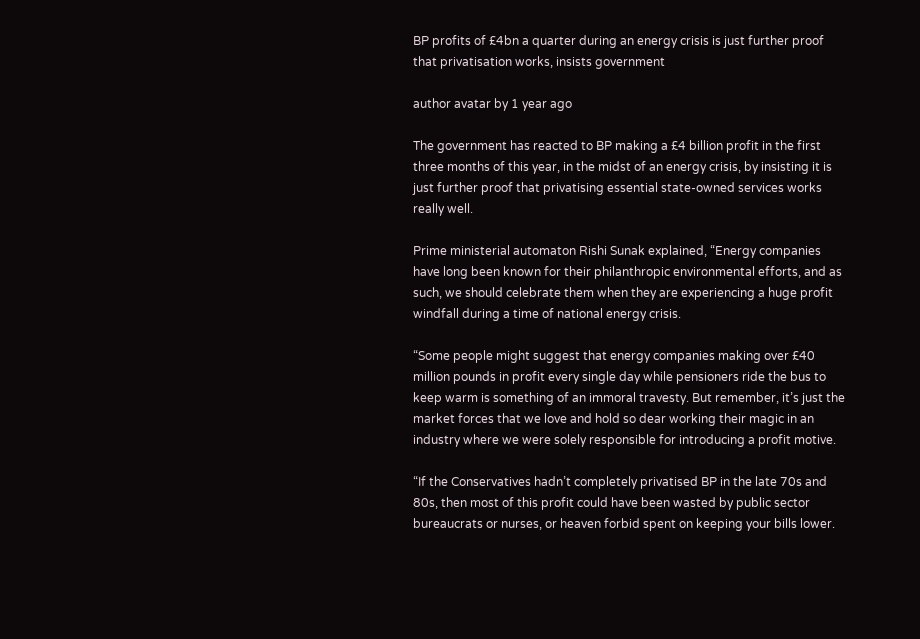BP profits of £4bn a quarter during an energy crisis is just further proof that privatisation works, insists government

author avatar by 1 year ago

The government has reacted to BP making a £4 billion profit in the first three months of this year, in the midst of an energy crisis, by insisting it is just further proof that privatising essential state-owned services works really well.

Prime ministerial automaton Rishi Sunak explained, “Energy companies have long been known for their philanthropic environmental efforts, and as such, we should celebrate them when they are experiencing a huge profit windfall during a time of national energy crisis.

“Some people might suggest that energy companies making over £40 million pounds in profit every single day while pensioners ride the bus to keep warm is something of an immoral travesty. But remember, it’s just the market forces that we love and hold so dear working their magic in an industry where we were solely responsible for introducing a profit motive.

“If the Conservatives hadn’t completely privatised BP in the late 70s and 80s, then most of this profit could have been wasted by public sector bureaucrats or nurses, or heaven forbid spent on keeping your bills lower.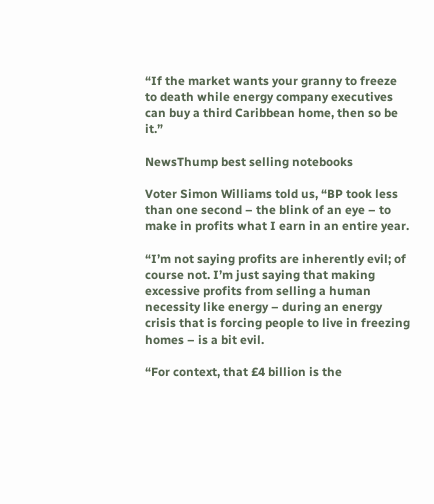“If the market wants your granny to freeze to death while energy company executives can buy a third Caribbean home, then so be it.”

NewsThump best selling notebooks

Voter Simon Williams told us, “BP took less than one second – the blink of an eye – to make in profits what I earn in an entire year.

“I’m not saying profits are inherently evil; of course not. I’m just saying that making excessive profits from selling a human necessity like energy – during an energy crisis that is forcing people to live in freezing homes – is a bit evil.

“For context, that £4 billion is the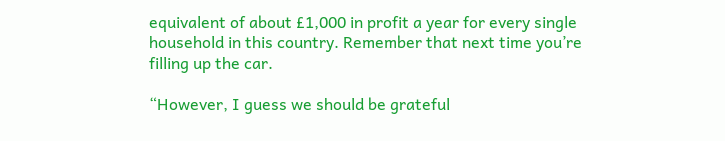equivalent of about £1,000 in profit a year for every single household in this country. Remember that next time you’re filling up the car.

“However, I guess we should be grateful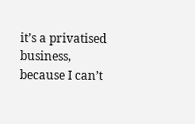it’s a privatised business, because I can’t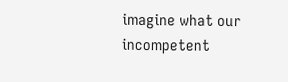imagine what our incompetent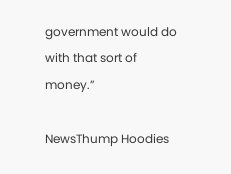government would do with that sort of money.”

NewsThump Hoodies